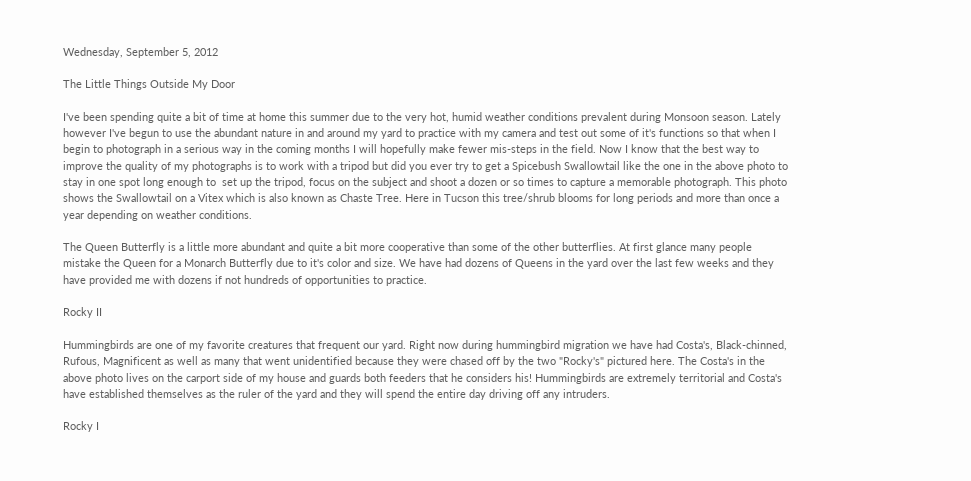Wednesday, September 5, 2012

The Little Things Outside My Door

I've been spending quite a bit of time at home this summer due to the very hot, humid weather conditions prevalent during Monsoon season. Lately however I've begun to use the abundant nature in and around my yard to practice with my camera and test out some of it's functions so that when I begin to photograph in a serious way in the coming months I will hopefully make fewer mis-steps in the field. Now I know that the best way to improve the quality of my photographs is to work with a tripod but did you ever try to get a Spicebush Swallowtail like the one in the above photo to stay in one spot long enough to  set up the tripod, focus on the subject and shoot a dozen or so times to capture a memorable photograph. This photo shows the Swallowtail on a Vitex which is also known as Chaste Tree. Here in Tucson this tree/shrub blooms for long periods and more than once a year depending on weather conditions.

The Queen Butterfly is a little more abundant and quite a bit more cooperative than some of the other butterflies. At first glance many people mistake the Queen for a Monarch Butterfly due to it's color and size. We have had dozens of Queens in the yard over the last few weeks and they have provided me with dozens if not hundreds of opportunities to practice.

Rocky II

Hummingbirds are one of my favorite creatures that frequent our yard. Right now during hummingbird migration we have had Costa's, Black-chinned, Rufous, Magnificent as well as many that went unidentified because they were chased off by the two "Rocky's" pictured here. The Costa's in the above photo lives on the carport side of my house and guards both feeders that he considers his! Hummingbirds are extremely territorial and Costa's have established themselves as the ruler of the yard and they will spend the entire day driving off any intruders.

Rocky I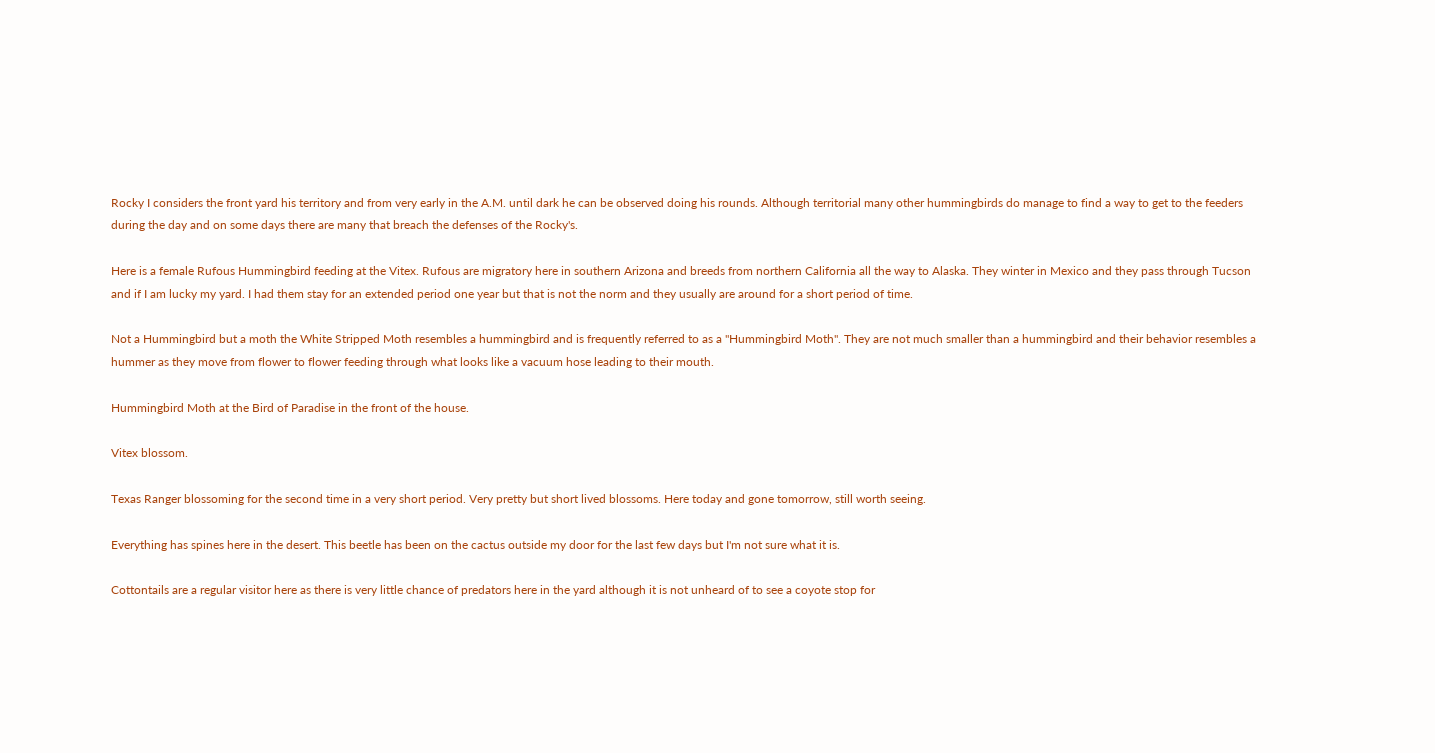Rocky I considers the front yard his territory and from very early in the A.M. until dark he can be observed doing his rounds. Although territorial many other hummingbirds do manage to find a way to get to the feeders during the day and on some days there are many that breach the defenses of the Rocky's.

Here is a female Rufous Hummingbird feeding at the Vitex. Rufous are migratory here in southern Arizona and breeds from northern California all the way to Alaska. They winter in Mexico and they pass through Tucson and if I am lucky my yard. I had them stay for an extended period one year but that is not the norm and they usually are around for a short period of time.

Not a Hummingbird but a moth the White Stripped Moth resembles a hummingbird and is frequently referred to as a "Hummingbird Moth". They are not much smaller than a hummingbird and their behavior resembles a hummer as they move from flower to flower feeding through what looks like a vacuum hose leading to their mouth.

Hummingbird Moth at the Bird of Paradise in the front of the house.

Vitex blossom.

Texas Ranger blossoming for the second time in a very short period. Very pretty but short lived blossoms. Here today and gone tomorrow, still worth seeing.

Everything has spines here in the desert. This beetle has been on the cactus outside my door for the last few days but I'm not sure what it is.

Cottontails are a regular visitor here as there is very little chance of predators here in the yard although it is not unheard of to see a coyote stop for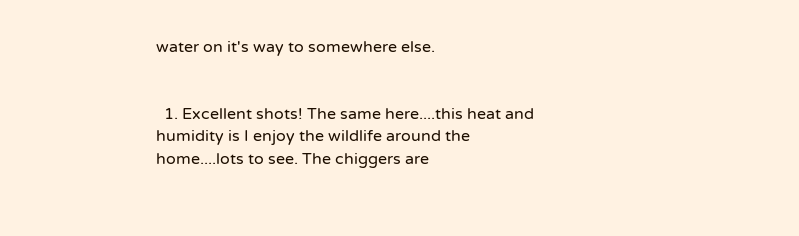water on it's way to somewhere else.


  1. Excellent shots! The same here....this heat and humidity is I enjoy the wildlife around the home....lots to see. The chiggers are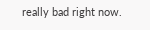really bad right now.